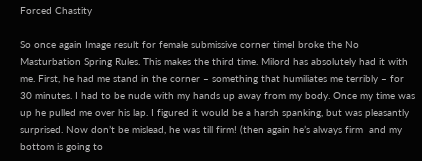Forced Chastity

So once again Image result for female submissive corner timeI broke the No Masturbation Spring Rules. This makes the third time. Milord has absolutely had it with me. First, he had me stand in the corner – something that humiliates me terribly – for 30 minutes. I had to be nude with my hands up away from my body. Once my time was up he pulled me over his lap. I figured it would be a harsh spanking, but was pleasantly surprised. Now don’t be mislead, he was till firm! (then again he’s always firm  and my bottom is going to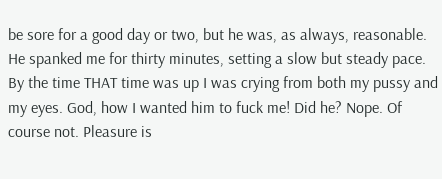be sore for a good day or two, but he was, as always, reasonable. He spanked me for thirty minutes, setting a slow but steady pace. By the time THAT time was up I was crying from both my pussy and my eyes. God, how I wanted him to fuck me! Did he? Nope. Of course not. Pleasure is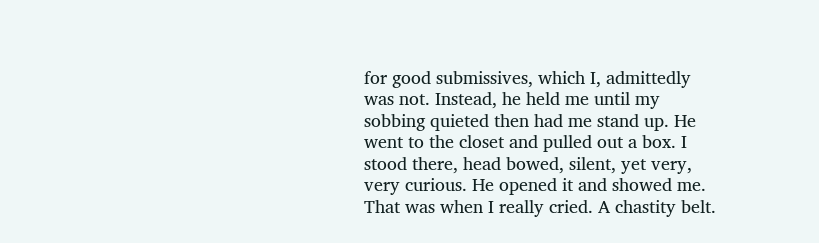for good submissives, which I, admittedly was not. Instead, he held me until my sobbing quieted then had me stand up. He went to the closet and pulled out a box. I stood there, head bowed, silent, yet very, very curious. He opened it and showed me. That was when I really cried. A chastity belt.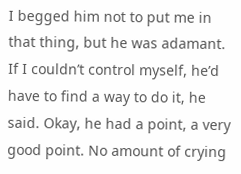I begged him not to put me in that thing, but he was adamant. If I couldn’t control myself, he’d have to find a way to do it, he said. Okay, he had a point, a very good point. No amount of crying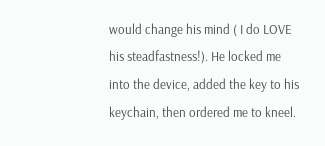would change his mind ( I do LOVE his steadfastness!). He locked me into the device, added the key to his keychain, then ordered me to kneel.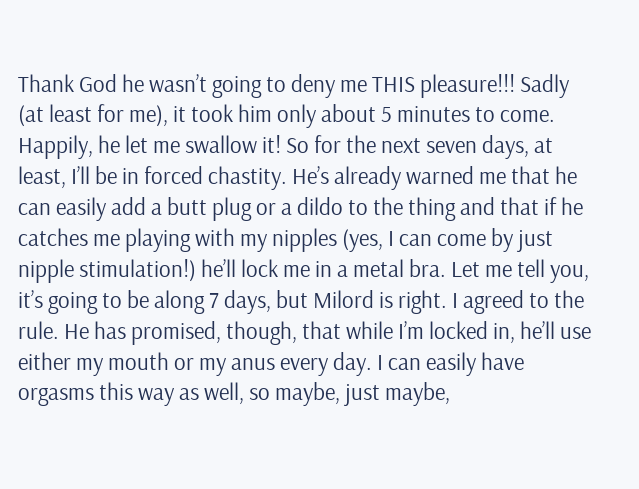Thank God he wasn’t going to deny me THIS pleasure!!! Sadly (at least for me), it took him only about 5 minutes to come. Happily, he let me swallow it! So for the next seven days, at least, I’ll be in forced chastity. He’s already warned me that he can easily add a butt plug or a dildo to the thing and that if he catches me playing with my nipples (yes, I can come by just nipple stimulation!) he’ll lock me in a metal bra. Let me tell you, it’s going to be along 7 days, but Milord is right. I agreed to the rule. He has promised, though, that while I’m locked in, he’ll use either my mouth or my anus every day. I can easily have orgasms this way as well, so maybe, just maybe,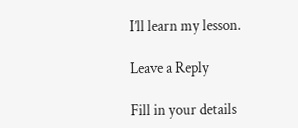I’ll learn my lesson.

Leave a Reply

Fill in your details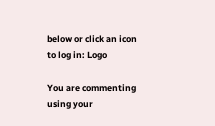below or click an icon to log in: Logo

You are commenting using your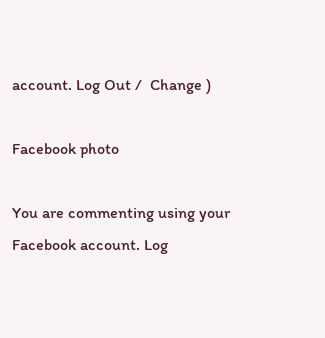account. Log Out /  Change )

Facebook photo

You are commenting using your Facebook account. Log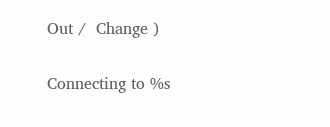Out /  Change )

Connecting to %s